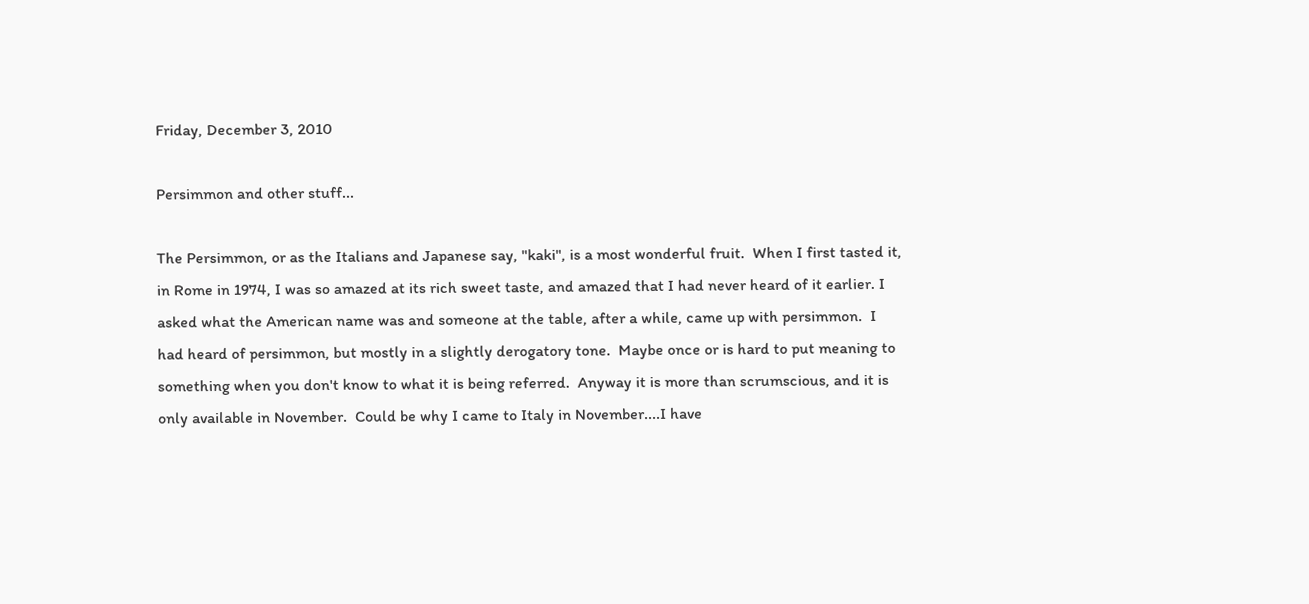Friday, December 3, 2010

Persimmon and other stuff...

The Persimmon, or as the Italians and Japanese say, "kaki", is a most wonderful fruit.  When I first tasted it, in Rome in 1974, I was so amazed at its rich sweet taste, and amazed that I had never heard of it earlier. I asked what the American name was and someone at the table, after a while, came up with persimmon.  I had heard of persimmon, but mostly in a slightly derogatory tone.  Maybe once or is hard to put meaning to something when you don't know to what it is being referred.  Anyway it is more than scrumscious, and it is only available in November.  Could be why I came to Italy in November....I have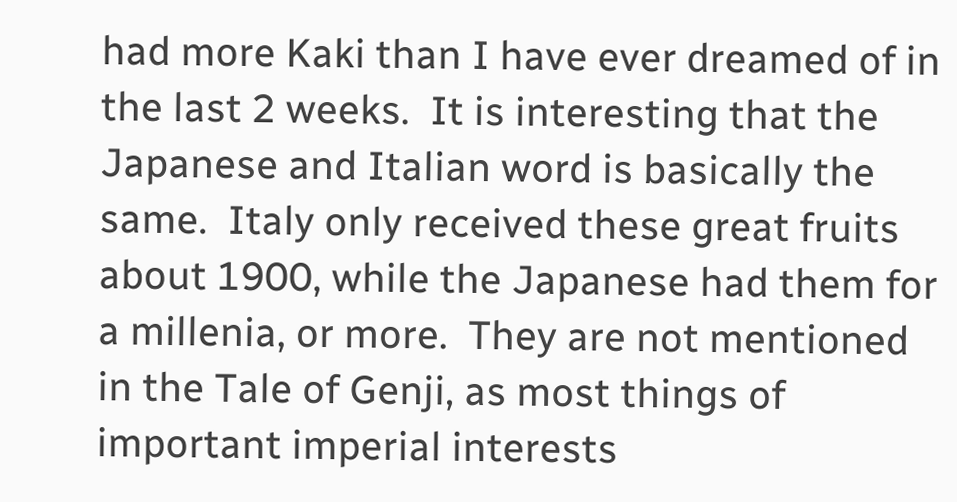had more Kaki than I have ever dreamed of in the last 2 weeks.  It is interesting that the Japanese and Italian word is basically the same.  Italy only received these great fruits about 1900, while the Japanese had them for a millenia, or more.  They are not mentioned in the Tale of Genji, as most things of important imperial interests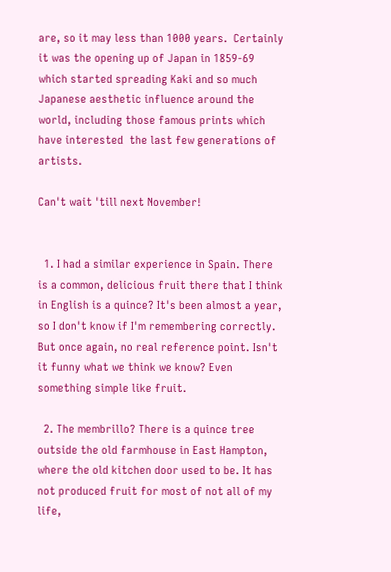are, so it may less than 1000 years.  Certainly it was the opening up of Japan in 1859-69 which started spreading Kaki and so much Japanese aesthetic influence around the world, including those famous prints which have interested  the last few generations of artists.

Can't wait 'till next November!


  1. I had a similar experience in Spain. There is a common, delicious fruit there that I think in English is a quince? It's been almost a year, so I don't know if I'm remembering correctly. But once again, no real reference point. Isn't it funny what we think we know? Even something simple like fruit.

  2. The membrillo? There is a quince tree outside the old farmhouse in East Hampton, where the old kitchen door used to be. It has not produced fruit for most of not all of my life,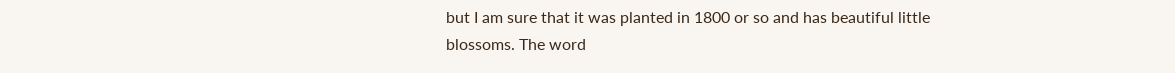but I am sure that it was planted in 1800 or so and has beautiful little blossoms. The word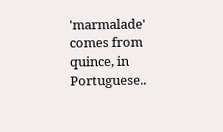'marmalade' comes from quince, in Portuguese..